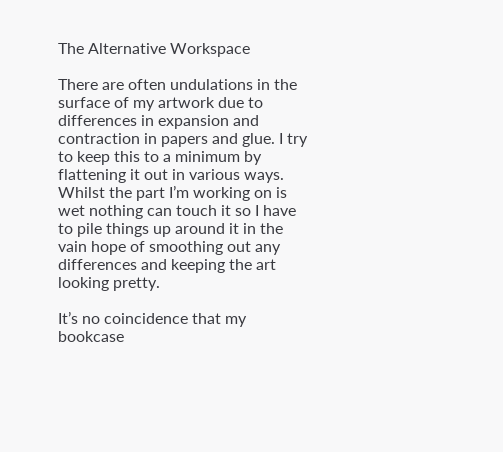The Alternative Workspace

There are often undulations in the surface of my artwork due to differences in expansion and contraction in papers and glue. I try to keep this to a minimum by flattening it out in various ways. Whilst the part I’m working on is wet nothing can touch it so I have to pile things up around it in the vain hope of smoothing out any differences and keeping the art looking pretty.

It’s no coincidence that my bookcase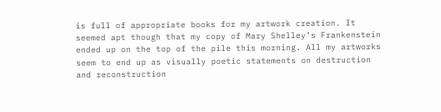is full of appropriate books for my artwork creation. It seemed apt though that my copy of Mary Shelley’s Frankenstein ended up on the top of the pile this morning. All my artworks seem to end up as visually poetic statements on destruction and reconstruction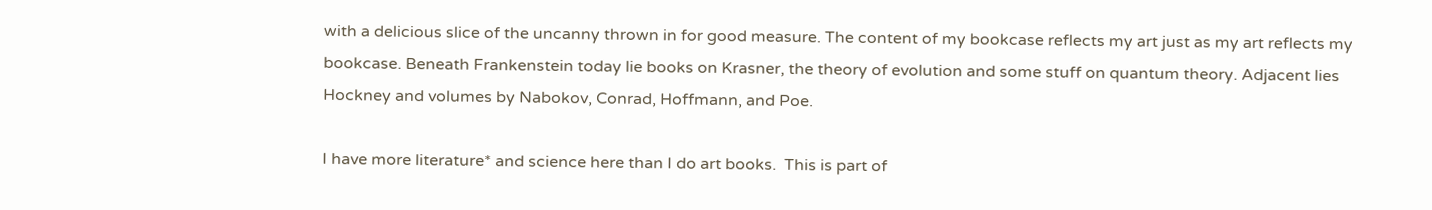with a delicious slice of the uncanny thrown in for good measure. The content of my bookcase reflects my art just as my art reflects my bookcase. Beneath Frankenstein today lie books on Krasner, the theory of evolution and some stuff on quantum theory. Adjacent lies Hockney and volumes by Nabokov, Conrad, Hoffmann, and Poe.

I have more literature* and science here than I do art books.  This is part of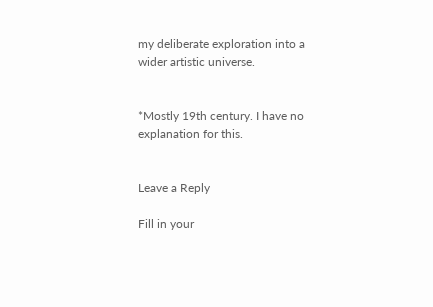my deliberate exploration into a wider artistic universe.


*Mostly 19th century. I have no explanation for this.


Leave a Reply

Fill in your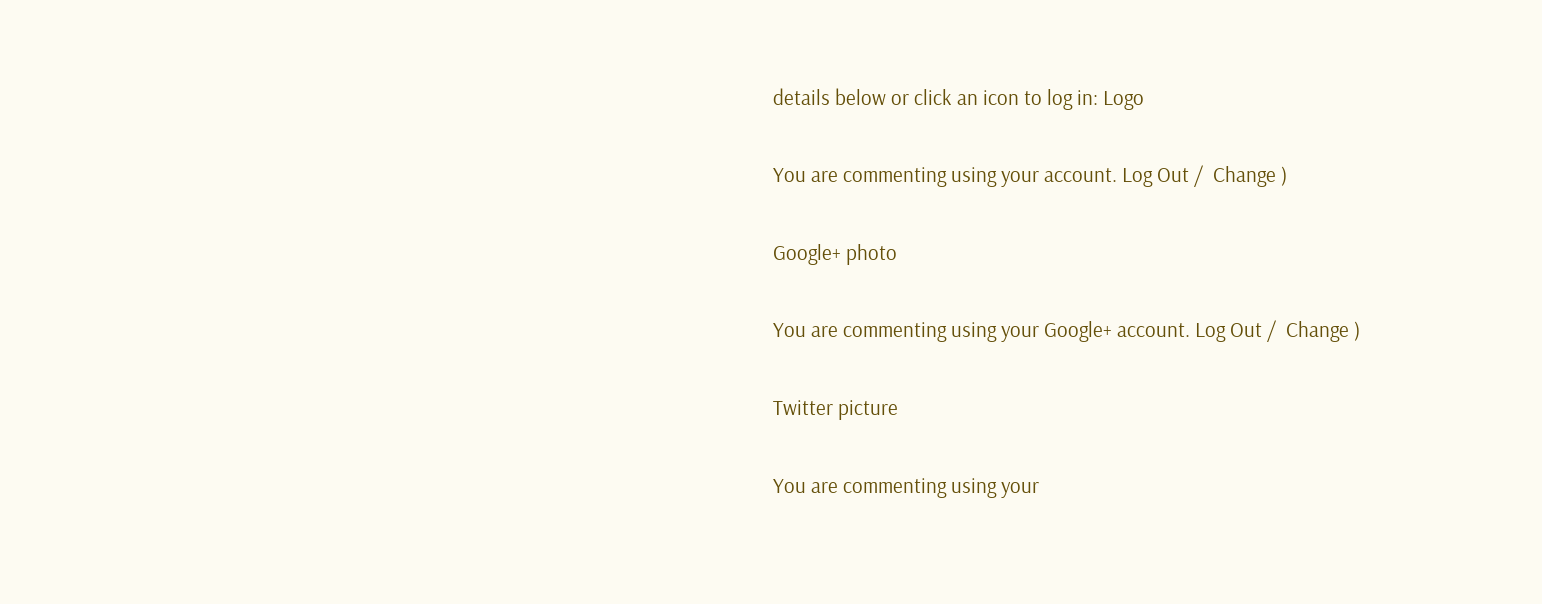details below or click an icon to log in: Logo

You are commenting using your account. Log Out /  Change )

Google+ photo

You are commenting using your Google+ account. Log Out /  Change )

Twitter picture

You are commenting using your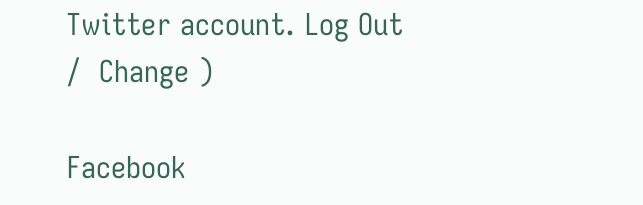Twitter account. Log Out /  Change )

Facebook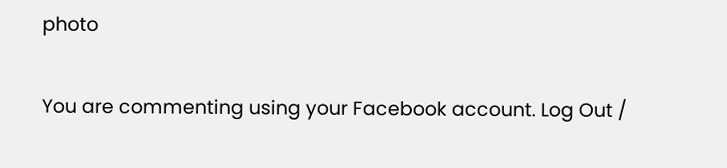photo

You are commenting using your Facebook account. Log Out /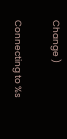Change )

Connecting to %s